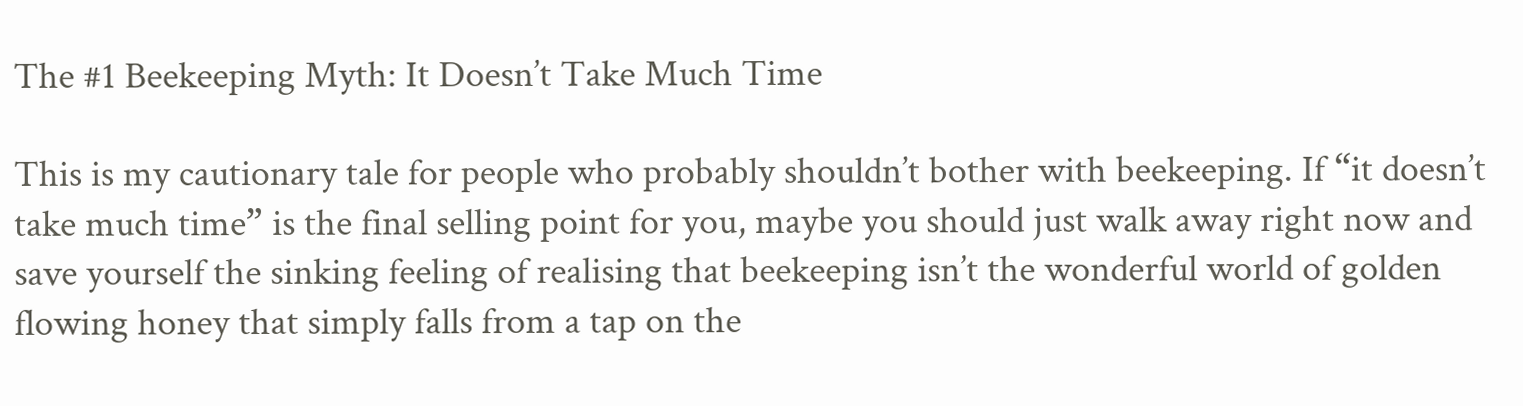The #1 Beekeeping Myth: It Doesn’t Take Much Time

This is my cautionary tale for people who probably shouldn’t bother with beekeeping. If “it doesn’t take much time” is the final selling point for you, maybe you should just walk away right now and save yourself the sinking feeling of realising that beekeeping isn’t the wonderful world of golden flowing honey that simply falls from a tap on the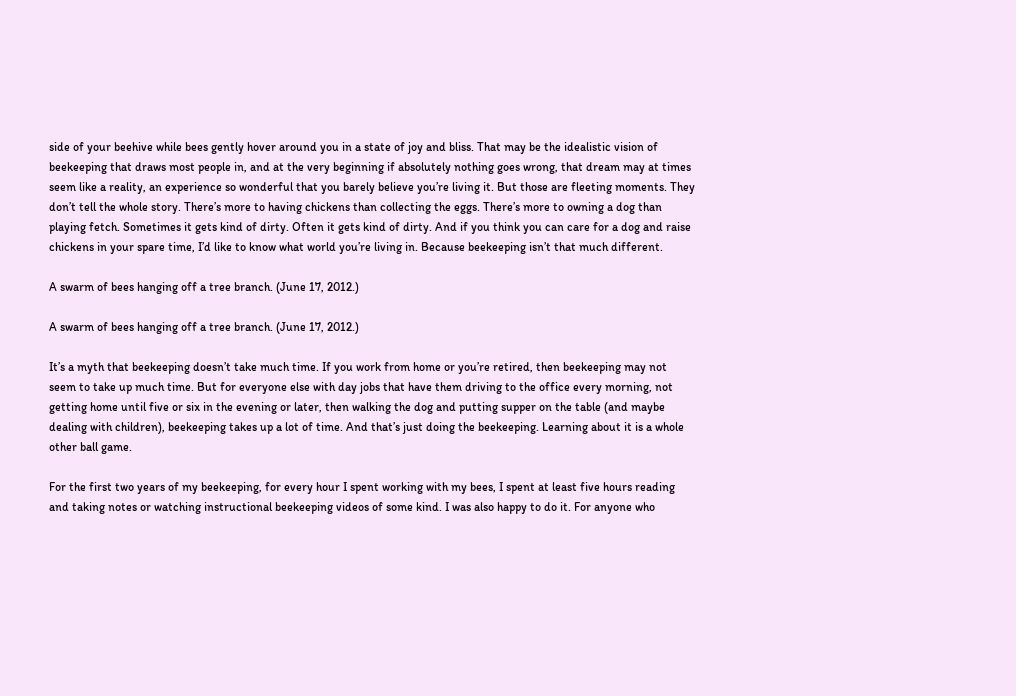side of your beehive while bees gently hover around you in a state of joy and bliss. That may be the idealistic vision of beekeeping that draws most people in, and at the very beginning if absolutely nothing goes wrong, that dream may at times seem like a reality, an experience so wonderful that you barely believe you’re living it. But those are fleeting moments. They don’t tell the whole story. There’s more to having chickens than collecting the eggs. There’s more to owning a dog than playing fetch. Sometimes it gets kind of dirty. Often it gets kind of dirty. And if you think you can care for a dog and raise chickens in your spare time, I’d like to know what world you’re living in. Because beekeeping isn’t that much different.

A swarm of bees hanging off a tree branch. (June 17, 2012.)

A swarm of bees hanging off a tree branch. (June 17, 2012.)

It’s a myth that beekeeping doesn’t take much time. If you work from home or you’re retired, then beekeeping may not seem to take up much time. But for everyone else with day jobs that have them driving to the office every morning, not getting home until five or six in the evening or later, then walking the dog and putting supper on the table (and maybe dealing with children), beekeeping takes up a lot of time. And that’s just doing the beekeeping. Learning about it is a whole other ball game.

For the first two years of my beekeeping, for every hour I spent working with my bees, I spent at least five hours reading and taking notes or watching instructional beekeeping videos of some kind. I was also happy to do it. For anyone who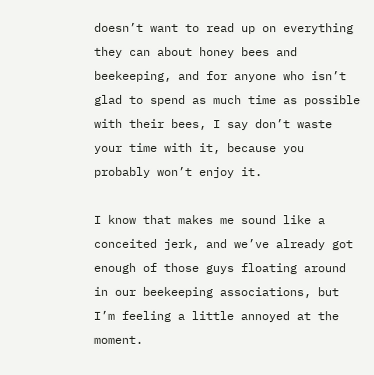doesn’t want to read up on everything they can about honey bees and beekeeping, and for anyone who isn’t glad to spend as much time as possible with their bees, I say don’t waste your time with it, because you probably won’t enjoy it.

I know that makes me sound like a conceited jerk, and we’ve already got enough of those guys floating around in our beekeeping associations, but I’m feeling a little annoyed at the moment.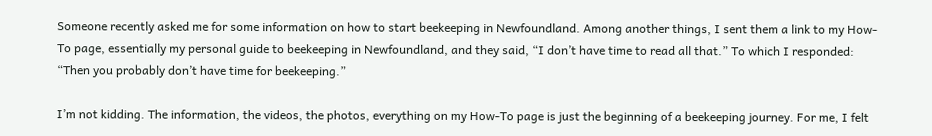Someone recently asked me for some information on how to start beekeeping in Newfoundland. Among another things, I sent them a link to my How-To page, essentially my personal guide to beekeeping in Newfoundland, and they said, “I don’t have time to read all that.” To which I responded: “Then you probably don’t have time for beekeeping.”

I’m not kidding. The information, the videos, the photos, everything on my How-To page is just the beginning of a beekeeping journey. For me, I felt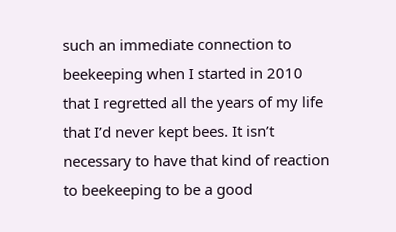such an immediate connection to beekeeping when I started in 2010 that I regretted all the years of my life that I’d never kept bees. It isn’t necessary to have that kind of reaction to beekeeping to be a good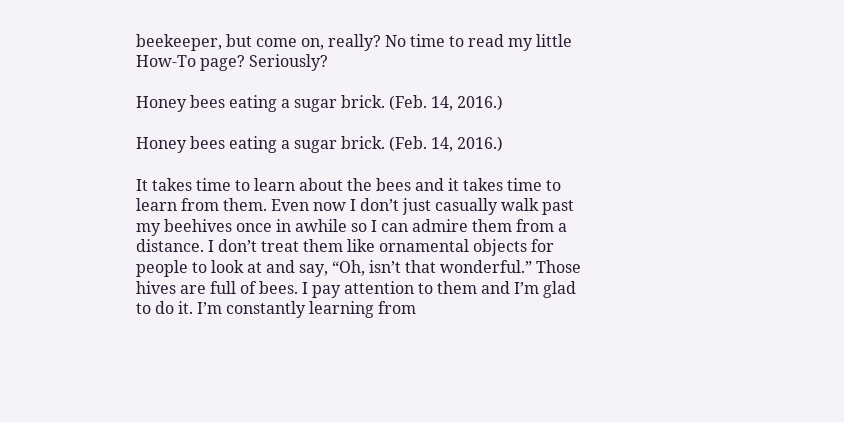beekeeper, but come on, really? No time to read my little How-To page? Seriously?

Honey bees eating a sugar brick. (Feb. 14, 2016.)

Honey bees eating a sugar brick. (Feb. 14, 2016.)

It takes time to learn about the bees and it takes time to learn from them. Even now I don’t just casually walk past my beehives once in awhile so I can admire them from a distance. I don’t treat them like ornamental objects for people to look at and say, “Oh, isn’t that wonderful.” Those hives are full of bees. I pay attention to them and I’m glad to do it. I’m constantly learning from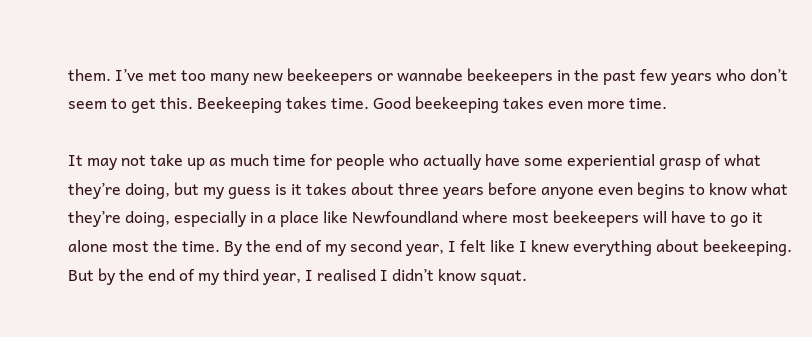them. I’ve met too many new beekeepers or wannabe beekeepers in the past few years who don’t seem to get this. Beekeeping takes time. Good beekeeping takes even more time.

It may not take up as much time for people who actually have some experiential grasp of what they’re doing, but my guess is it takes about three years before anyone even begins to know what they’re doing, especially in a place like Newfoundland where most beekeepers will have to go it alone most the time. By the end of my second year, I felt like I knew everything about beekeeping. But by the end of my third year, I realised I didn’t know squat.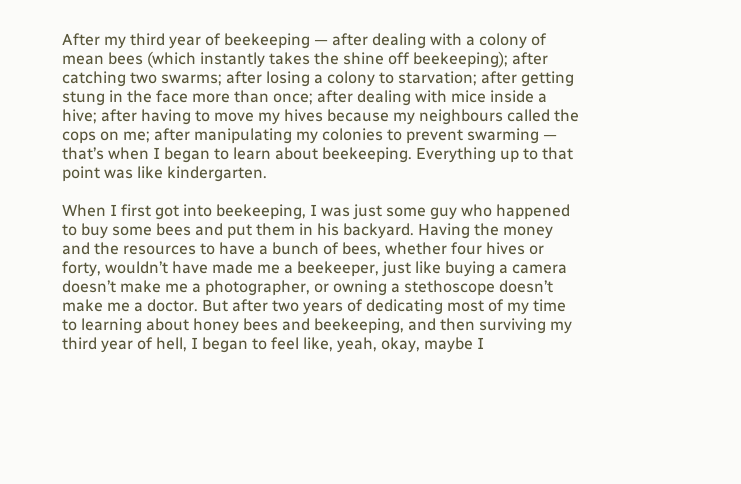After my third year of beekeeping — after dealing with a colony of mean bees (which instantly takes the shine off beekeeping); after catching two swarms; after losing a colony to starvation; after getting stung in the face more than once; after dealing with mice inside a hive; after having to move my hives because my neighbours called the cops on me; after manipulating my colonies to prevent swarming — that’s when I began to learn about beekeeping. Everything up to that point was like kindergarten.

When I first got into beekeeping, I was just some guy who happened to buy some bees and put them in his backyard. Having the money and the resources to have a bunch of bees, whether four hives or forty, wouldn’t have made me a beekeeper, just like buying a camera doesn’t make me a photographer, or owning a stethoscope doesn’t make me a doctor. But after two years of dedicating most of my time to learning about honey bees and beekeeping, and then surviving my third year of hell, I began to feel like, yeah, okay, maybe I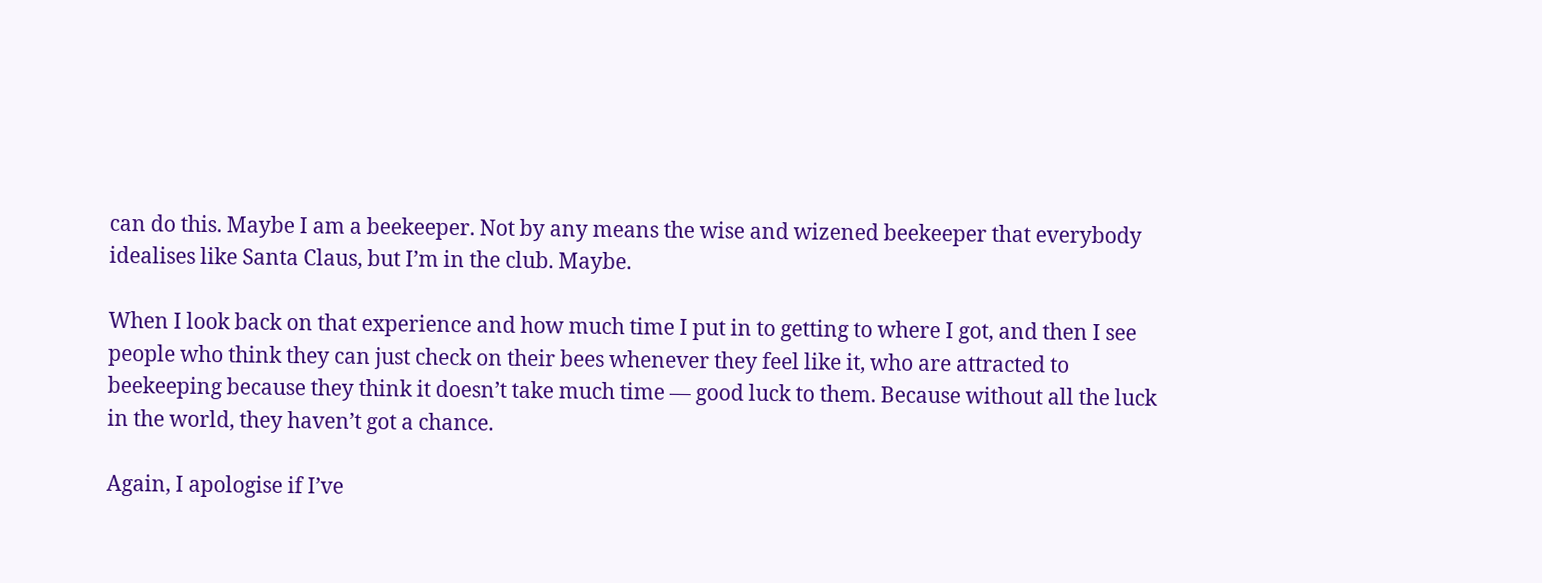can do this. Maybe I am a beekeeper. Not by any means the wise and wizened beekeeper that everybody idealises like Santa Claus, but I’m in the club. Maybe.

When I look back on that experience and how much time I put in to getting to where I got, and then I see people who think they can just check on their bees whenever they feel like it, who are attracted to beekeeping because they think it doesn’t take much time — good luck to them. Because without all the luck in the world, they haven’t got a chance.

Again, I apologise if I’ve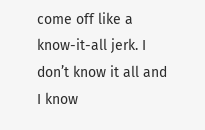come off like a know-it-all jerk. I don’t know it all and I know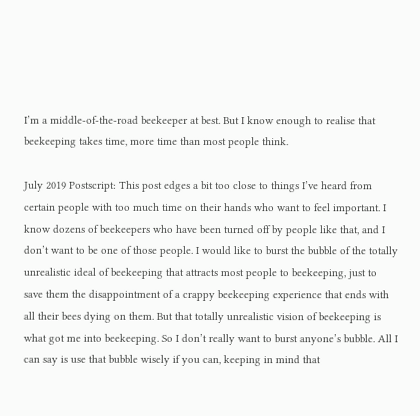I’m a middle-of-the-road beekeeper at best. But I know enough to realise that beekeeping takes time, more time than most people think.

July 2019 Postscript: This post edges a bit too close to things I’ve heard from certain people with too much time on their hands who want to feel important. I know dozens of beekeepers who have been turned off by people like that, and I don’t want to be one of those people. I would like to burst the bubble of the totally unrealistic ideal of beekeeping that attracts most people to beekeeping, just to save them the disappointment of a crappy beekeeping experience that ends with all their bees dying on them. But that totally unrealistic vision of beekeeping is what got me into beekeeping. So I don’t really want to burst anyone’s bubble. All I can say is use that bubble wisely if you can, keeping in mind that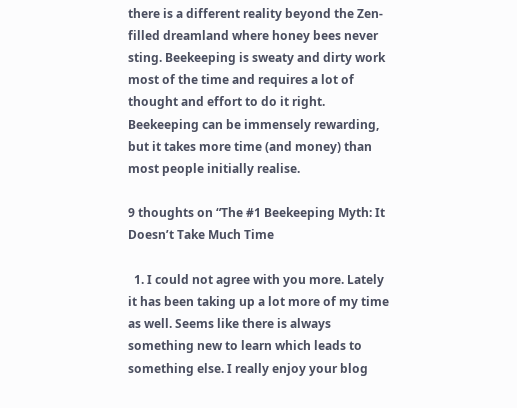there is a different reality beyond the Zen-filled dreamland where honey bees never sting. Beekeeping is sweaty and dirty work most of the time and requires a lot of thought and effort to do it right. Beekeeping can be immensely rewarding, but it takes more time (and money) than most people initially realise.

9 thoughts on “The #1 Beekeeping Myth: It Doesn’t Take Much Time

  1. I could not agree with you more. Lately it has been taking up a lot more of my time as well. Seems like there is always something new to learn which leads to something else. I really enjoy your blog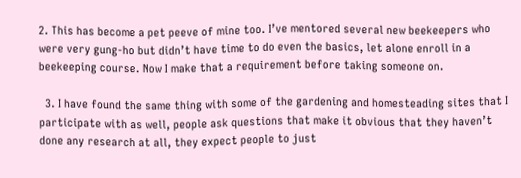2. This has become a pet peeve of mine too. I’ve mentored several new beekeepers who were very gung-ho but didn’t have time to do even the basics, let alone enroll in a beekeeping course. Now I make that a requirement before taking someone on.

  3. I have found the same thing with some of the gardening and homesteading sites that I participate with as well, people ask questions that make it obvious that they haven’t done any research at all, they expect people to just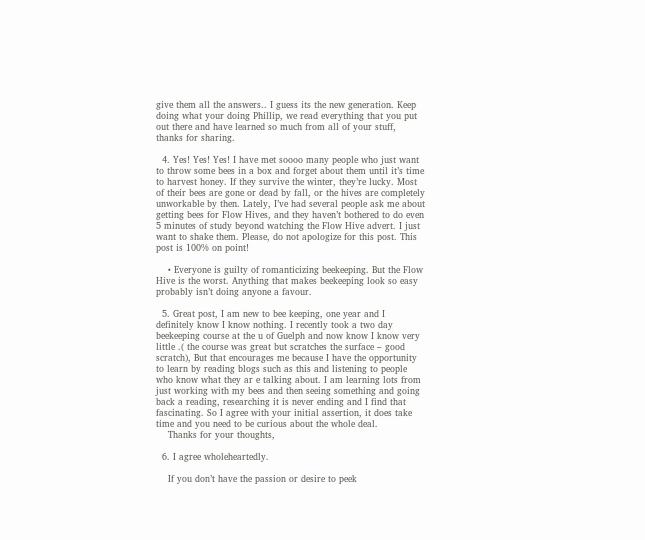give them all the answers.. I guess its the new generation. Keep doing what your doing Phillip, we read everything that you put out there and have learned so much from all of your stuff, thanks for sharing.

  4. Yes! Yes! Yes! I have met soooo many people who just want to throw some bees in a box and forget about them until it’s time to harvest honey. If they survive the winter, they’re lucky. Most of their bees are gone or dead by fall, or the hives are completely unworkable by then. Lately, I’ve had several people ask me about getting bees for Flow Hives, and they haven’t bothered to do even 5 minutes of study beyond watching the Flow Hive advert. I just want to shake them. Please, do not apologize for this post. This post is 100% on point!

    • Everyone is guilty of romanticizing beekeeping. But the Flow Hive is the worst. Anything that makes beekeeping look so easy probably isn’t doing anyone a favour.

  5. Great post, I am new to bee keeping, one year and I definitely know I know nothing. I recently took a two day beekeeping course at the u of Guelph and now know I know very little .( the course was great but scratches the surface – good scratch), But that encourages me because I have the opportunity to learn by reading blogs such as this and listening to people who know what they ar e talking about. I am learning lots from just working with my bees and then seeing something and going back a reading, researching it is never ending and I find that fascinating. So I agree with your initial assertion, it does take time and you need to be curious about the whole deal.
    Thanks for your thoughts,

  6. I agree wholeheartedly.

    If you don’t have the passion or desire to peek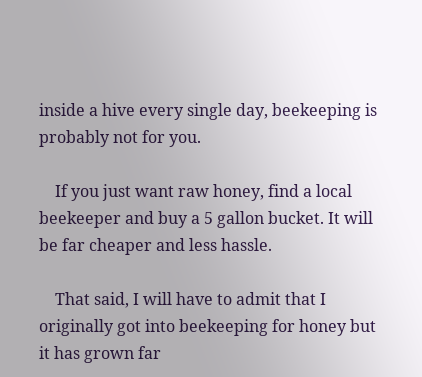inside a hive every single day, beekeeping is probably not for you.

    If you just want raw honey, find a local beekeeper and buy a 5 gallon bucket. It will be far cheaper and less hassle.

    That said, I will have to admit that I originally got into beekeeping for honey but it has grown far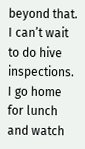beyond that. I can’t wait to do hive inspections. I go home for lunch and watch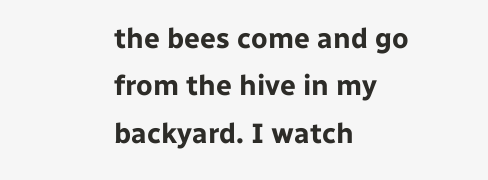the bees come and go from the hive in my backyard. I watch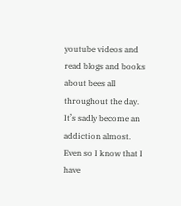youtube videos and read blogs and books about bees all throughout the day. It’s sadly become an addiction almost. Even so I know that I have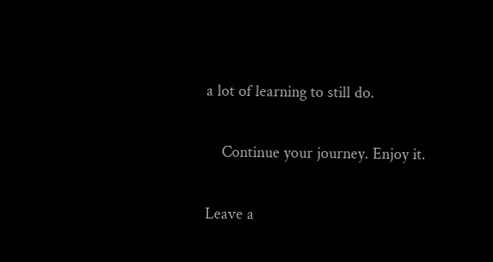a lot of learning to still do.

    Continue your journey. Enjoy it.

Leave a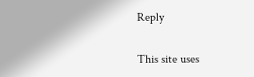Reply

This site uses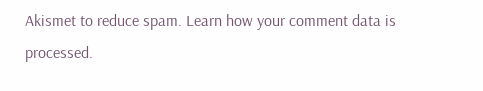Akismet to reduce spam. Learn how your comment data is processed.